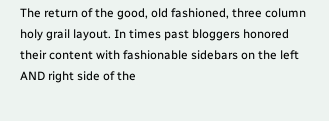The return of the good, old fashioned, three column holy grail layout. In times past bloggers honored their content with fashionable sidebars on the left AND right side of the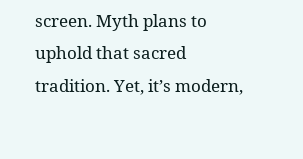screen. Myth plans to uphold that sacred tradition. Yet, it’s modern,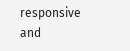responsive and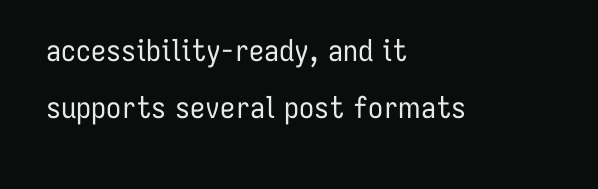accessibility-ready, and it supports several post formats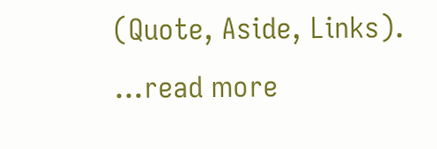(Quote, Aside, Links). …read more